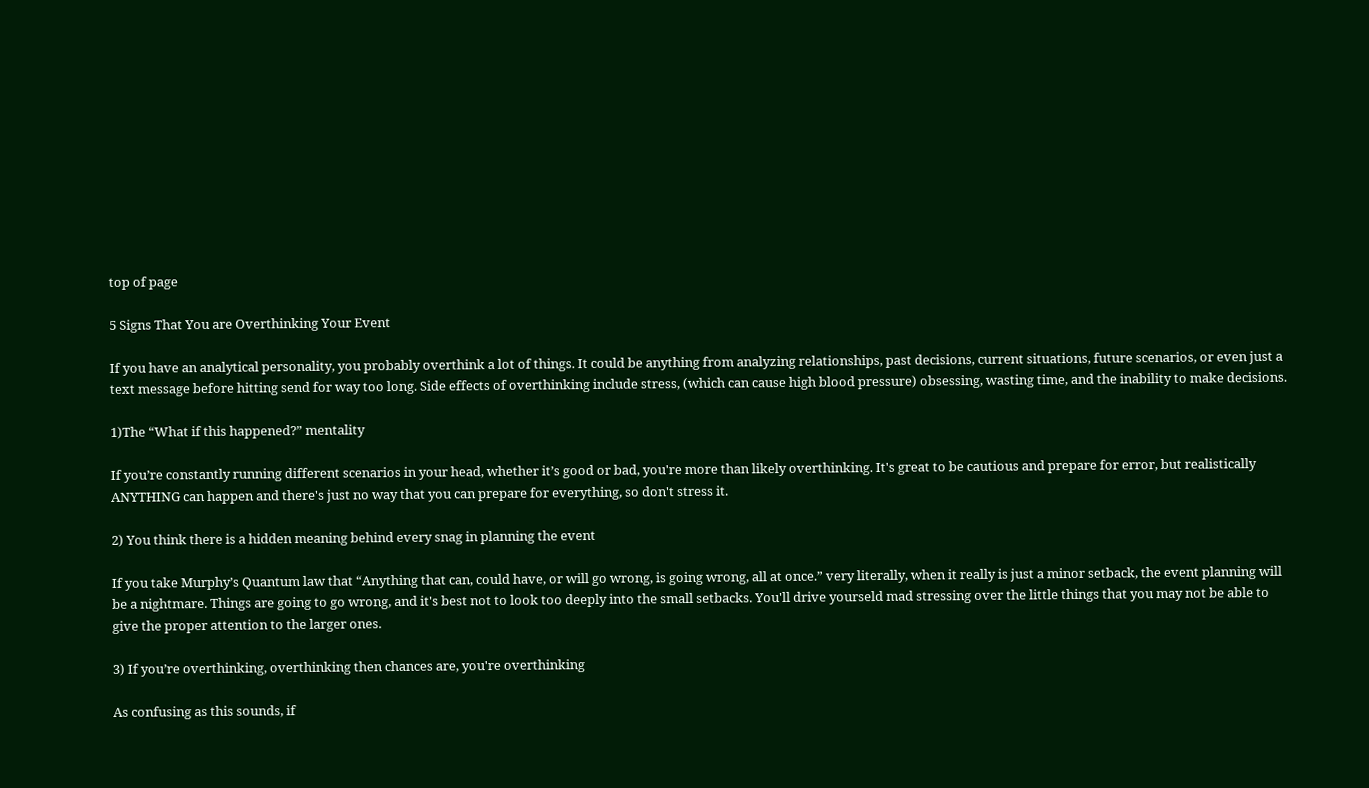top of page

5 Signs That You are Overthinking Your Event

If you have an analytical personality, you probably overthink a lot of things. It could be anything from analyzing relationships, past decisions, current situations, future scenarios, or even just a text message before hitting send for way too long. Side effects of overthinking include stress, (which can cause high blood pressure) obsessing, wasting time, and the inability to make decisions.

1)The “What if this happened?” mentality

If you’re constantly running different scenarios in your head, whether it’s good or bad, you're more than likely overthinking. It's great to be cautious and prepare for error, but realistically ANYTHING can happen and there's just no way that you can prepare for everything, so don't stress it.

2) You think there is a hidden meaning behind every snag in planning the event

If you take Murphy’s Quantum law that “Anything that can, could have, or will go wrong, is going wrong, all at once.” very literally, when it really is just a minor setback, the event planning will be a nightmare. Things are going to go wrong, and it's best not to look too deeply into the small setbacks. You'll drive yourseld mad stressing over the little things that you may not be able to give the proper attention to the larger ones.

3) If you’re overthinking, overthinking then chances are, you're overthinking

As confusing as this sounds, if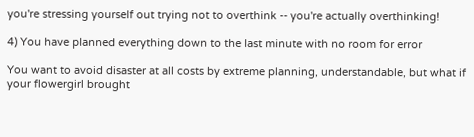you're stressing yourself out trying not to overthink -- you're actually overthinking!

4) You have planned everything down to the last minute with no room for error

You want to avoid disaster at all costs by extreme planning, understandable, but what if your flowergirl brought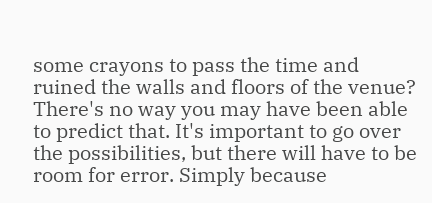some crayons to pass the time and ruined the walls and floors of the venue? There's no way you may have been able to predict that. It's important to go over the possibilities, but there will have to be room for error. Simply because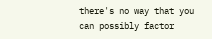there's no way that you can possibly factor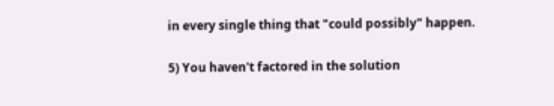in every single thing that "could possibly" happen.

5) You haven't factored in the solution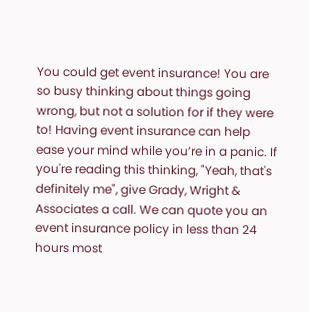You could get event insurance! You are so busy thinking about things going wrong, but not a solution for if they were to! Having event insurance can help ease your mind while you’re in a panic. If you're reading this thinking, "Yeah, that's definitely me", give Grady, Wright & Associates a call. We can quote you an event insurance policy in less than 24 hours most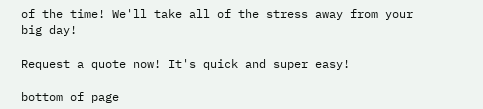of the time! We'll take all of the stress away from your big day!

Request a quote now! It's quick and super easy!

bottom of page